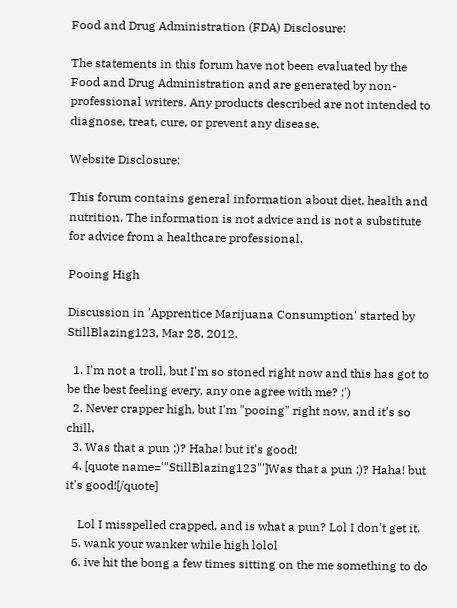Food and Drug Administration (FDA) Disclosure:

The statements in this forum have not been evaluated by the Food and Drug Administration and are generated by non-professional writers. Any products described are not intended to diagnose, treat, cure, or prevent any disease.

Website Disclosure:

This forum contains general information about diet, health and nutrition. The information is not advice and is not a substitute for advice from a healthcare professional.

Pooing High

Discussion in 'Apprentice Marijuana Consumption' started by StillBlazing123, Mar 28, 2012.

  1. I'm not a troll, but I'm so stoned right now and this has got to be the best feeling every, any one agree with me? :')
  2. Never crapper high, but I'm "pooing" right now, and it's so chill.
  3. Was that a pun ;)? Haha! but it's good!
  4. [quote name='"StillBlazing123"']Was that a pun ;)? Haha! but it's good![/quote]

    Lol I misspelled crapped, and is what a pun? Lol I don't get it.
  5. wank your wanker while high lolol
  6. ive hit the bong a few times sitting on the me something to do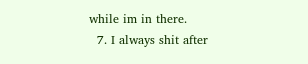while im in there.
  7. I always shit after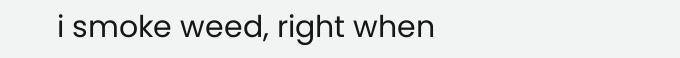i smoke weed, right when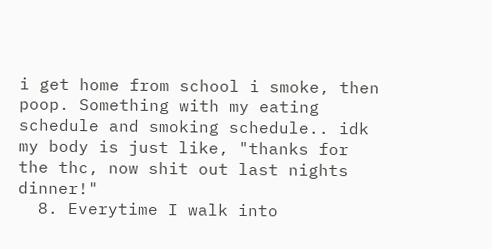i get home from school i smoke, then poop. Something with my eating schedule and smoking schedule.. idk my body is just like, "thanks for the thc, now shit out last nights dinner!"
  8. Everytime I walk into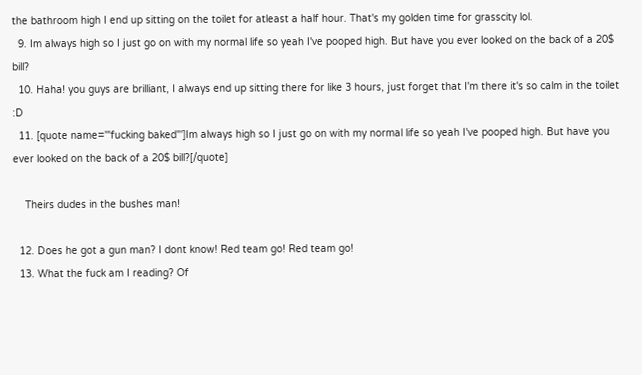the bathroom high I end up sitting on the toilet for atleast a half hour. That's my golden time for grasscity lol.
  9. Im always high so I just go on with my normal life so yeah I've pooped high. But have you ever looked on the back of a 20$ bill?
  10. Haha! you guys are brilliant, I always end up sitting there for like 3 hours, just forget that I'm there it's so calm in the toilet :D
  11. [quote name='"fucking baked"']Im always high so I just go on with my normal life so yeah I've pooped high. But have you ever looked on the back of a 20$ bill?[/quote]

    Theirs dudes in the bushes man!

  12. Does he got a gun man? I dont know! Red team go! Red team go!
  13. What the fuck am I reading? Of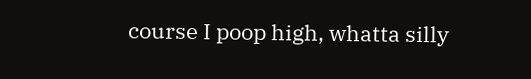course I poop high, whatta silly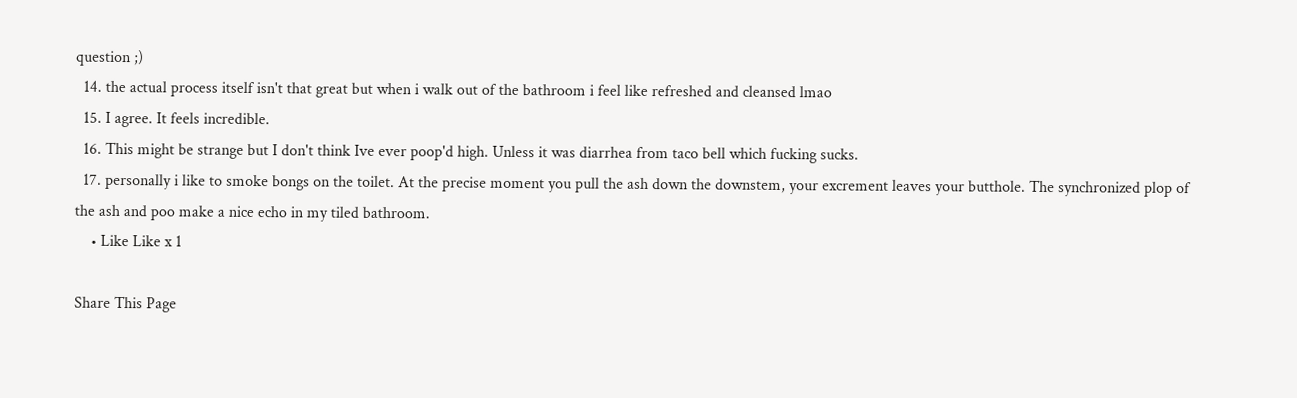question ;)
  14. the actual process itself isn't that great but when i walk out of the bathroom i feel like refreshed and cleansed lmao
  15. I agree. It feels incredible.
  16. This might be strange but I don't think Ive ever poop'd high. Unless it was diarrhea from taco bell which fucking sucks.
  17. personally i like to smoke bongs on the toilet. At the precise moment you pull the ash down the downstem, your excrement leaves your butthole. The synchronized plop of the ash and poo make a nice echo in my tiled bathroom.
    • Like Like x 1

Share This Page